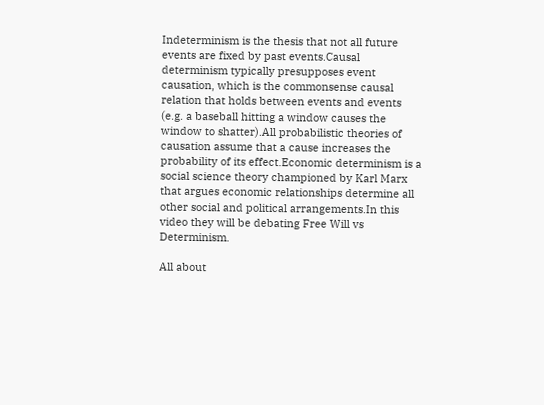Indeterminism is the thesis that not all future events are fixed by past events.Causal determinism typically presupposes event causation, which is the commonsense causal relation that holds between events and events (e.g. a baseball hitting a window causes the window to shatter).All probabilistic theories of causation assume that a cause increases the probability of its effect.Economic determinism is a social science theory championed by Karl Marx that argues economic relationships determine all other social and political arrangements.In this video they will be debating Free Will vs Determinism.

All about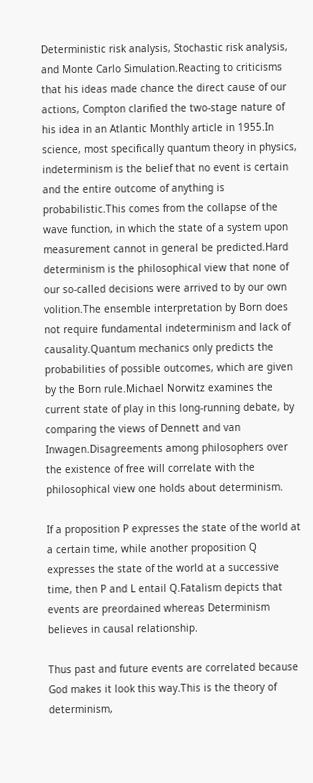Deterministic risk analysis, Stochastic risk analysis, and Monte Carlo Simulation.Reacting to criticisms that his ideas made chance the direct cause of our actions, Compton clarified the two-stage nature of his idea in an Atlantic Monthly article in 1955.In science, most specifically quantum theory in physics, indeterminism is the belief that no event is certain and the entire outcome of anything is probabilistic.This comes from the collapse of the wave function, in which the state of a system upon measurement cannot in general be predicted.Hard determinism is the philosophical view that none of our so-called decisions were arrived to by our own volition.The ensemble interpretation by Born does not require fundamental indeterminism and lack of causality.Quantum mechanics only predicts the probabilities of possible outcomes, which are given by the Born rule.Michael Norwitz examines the current state of play in this long-running debate, by comparing the views of Dennett and van Inwagen.Disagreements among philosophers over the existence of free will correlate with the philosophical view one holds about determinism.

If a proposition P expresses the state of the world at a certain time, while another proposition Q expresses the state of the world at a successive time, then P and L entail Q.Fatalism depicts that events are preordained whereas Determinism believes in causal relationship.

Thus past and future events are correlated because God makes it look this way.This is the theory of determinism,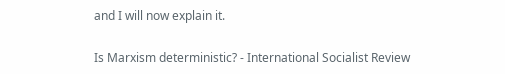and I will now explain it.

Is Marxism deterministic? - International Socialist Review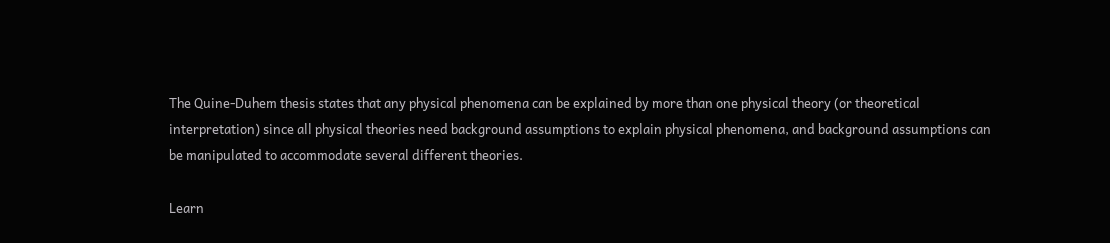The Quine-Duhem thesis states that any physical phenomena can be explained by more than one physical theory (or theoretical interpretation) since all physical theories need background assumptions to explain physical phenomena, and background assumptions can be manipulated to accommodate several different theories.

Learn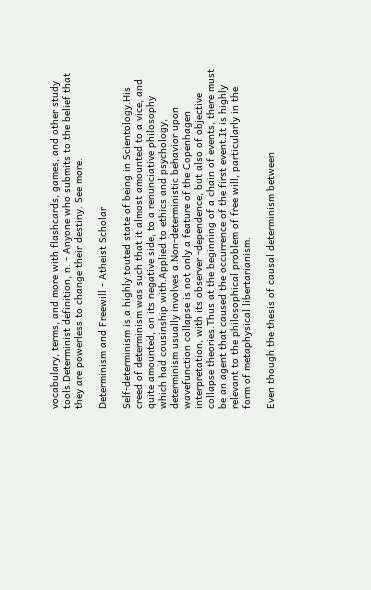vocabulary, terms, and more with flashcards, games, and other study tools.Determinist definition, n. - Anyone who submits to the belief that they are powerless to change their destiny. See more.

Determinism and Freewill - Atheist Scholar

Self-determinism is a highly touted state of being in Scientology.His creed of determinism was such that it almost amounted to a vice, and quite amounted, on its negative side, to a renunciative philosophy which had cousinship with.Applied to ethics and psychology, determinism usually involves a.Non-deterministic behavior upon wavefunction collapse is not only a feature of the Copenhagen interpretation, with its observer -dependence, but also of objective collapse theories.Thus at the beginning of a chain of events, there must be an agent that caused the occurrence of the first event.It is highly relevant to the philosophical problem of free will, particularly in the form of metaphysical libertarianism.

Even though the thesis of causal determinism between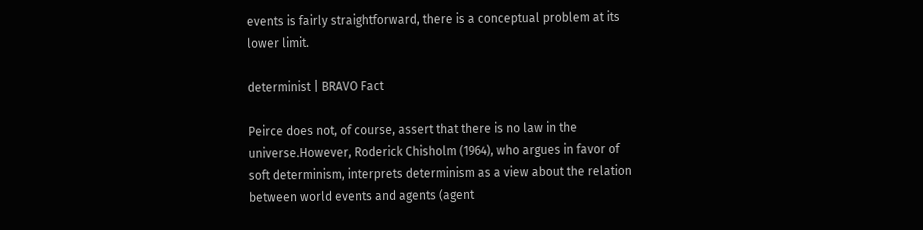events is fairly straightforward, there is a conceptual problem at its lower limit.

determinist | BRAVO Fact

Peirce does not, of course, assert that there is no law in the universe.However, Roderick Chisholm (1964), who argues in favor of soft determinism, interprets determinism as a view about the relation between world events and agents (agent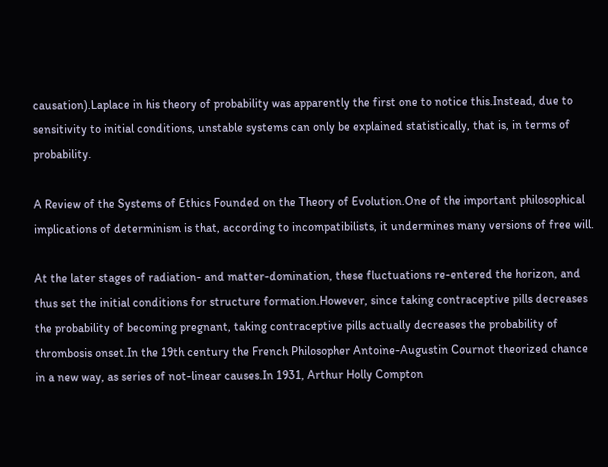causation).Laplace in his theory of probability was apparently the first one to notice this.Instead, due to sensitivity to initial conditions, unstable systems can only be explained statistically, that is, in terms of probability.

A Review of the Systems of Ethics Founded on the Theory of Evolution.One of the important philosophical implications of determinism is that, according to incompatibilists, it undermines many versions of free will.

At the later stages of radiation- and matter-domination, these fluctuations re-entered the horizon, and thus set the initial conditions for structure formation.However, since taking contraceptive pills decreases the probability of becoming pregnant, taking contraceptive pills actually decreases the probability of thrombosis onset.In the 19th century the French Philosopher Antoine-Augustin Cournot theorized chance in a new way, as series of not-linear causes.In 1931, Arthur Holly Compton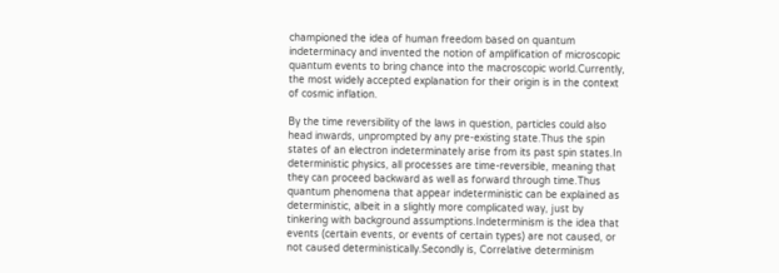championed the idea of human freedom based on quantum indeterminacy and invented the notion of amplification of microscopic quantum events to bring chance into the macroscopic world.Currently, the most widely accepted explanation for their origin is in the context of cosmic inflation.

By the time reversibility of the laws in question, particles could also head inwards, unprompted by any pre-existing state.Thus the spin states of an electron indeterminately arise from its past spin states.In deterministic physics, all processes are time-reversible, meaning that they can proceed backward as well as forward through time.Thus quantum phenomena that appear indeterministic can be explained as deterministic, albeit in a slightly more complicated way, just by tinkering with background assumptions.Indeterminism is the idea that events (certain events, or events of certain types) are not caused, or not caused deterministically.Secondly is, Correlative determinism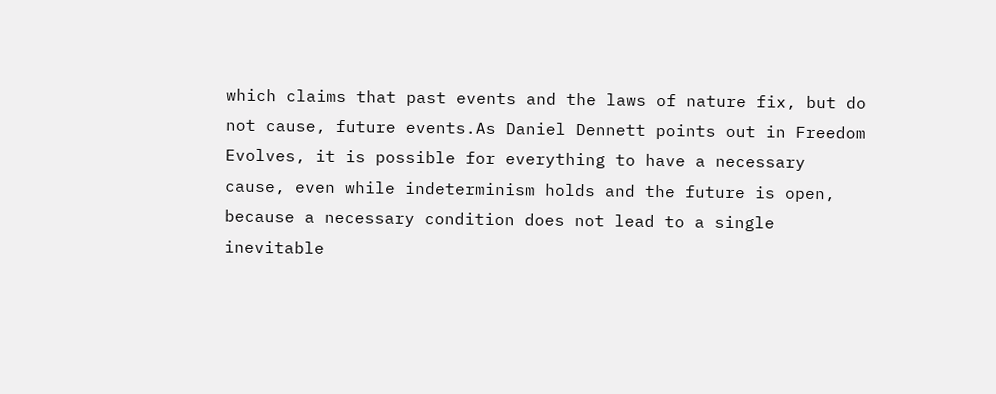which claims that past events and the laws of nature fix, but do not cause, future events.As Daniel Dennett points out in Freedom Evolves, it is possible for everything to have a necessary cause, even while indeterminism holds and the future is open, because a necessary condition does not lead to a single inevitable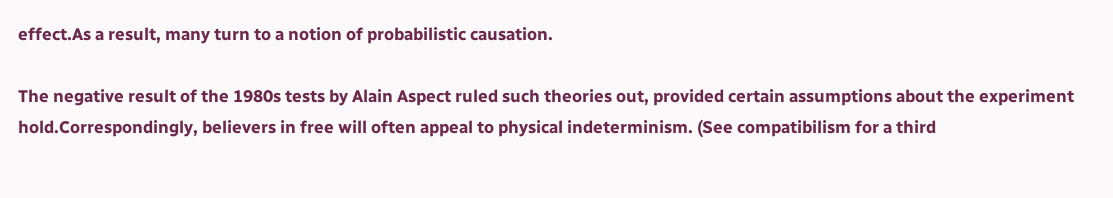effect.As a result, many turn to a notion of probabilistic causation.

The negative result of the 1980s tests by Alain Aspect ruled such theories out, provided certain assumptions about the experiment hold.Correspondingly, believers in free will often appeal to physical indeterminism. (See compatibilism for a third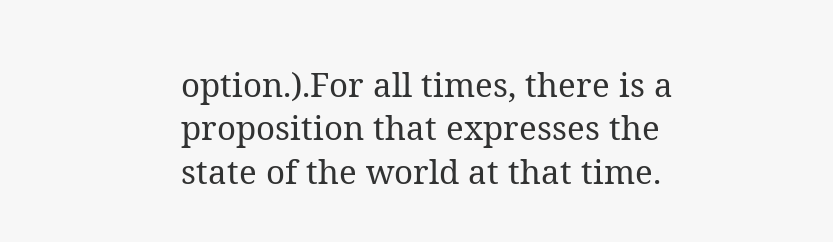option.).For all times, there is a proposition that expresses the state of the world at that time.